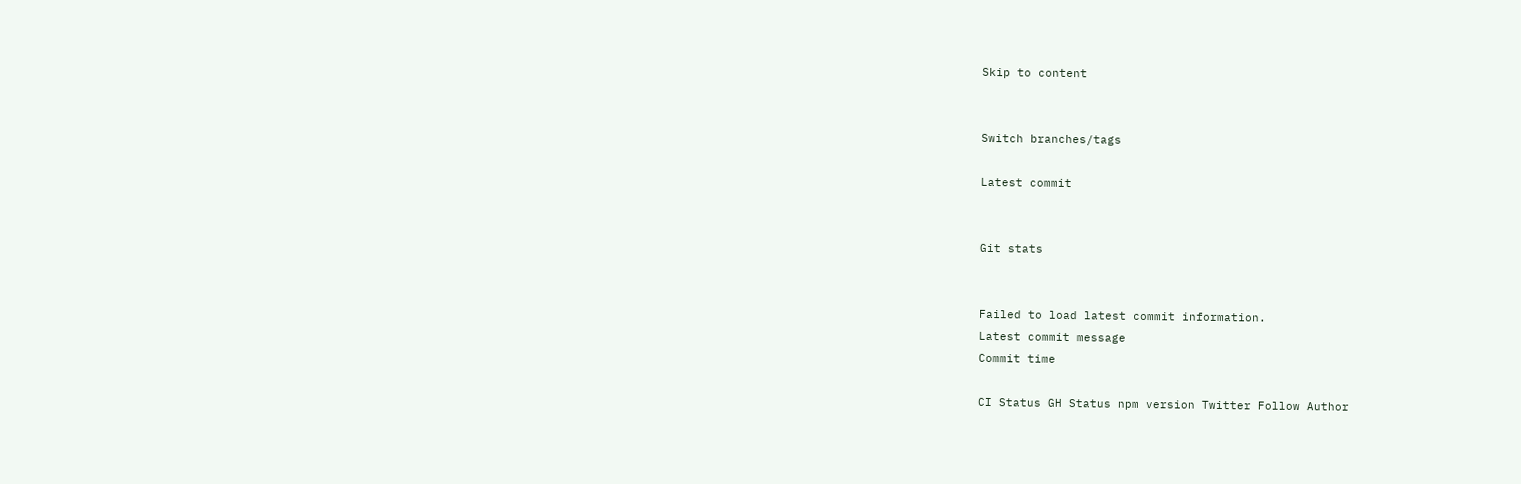Skip to content


Switch branches/tags

Latest commit


Git stats


Failed to load latest commit information.
Latest commit message
Commit time

CI Status GH Status npm version Twitter Follow Author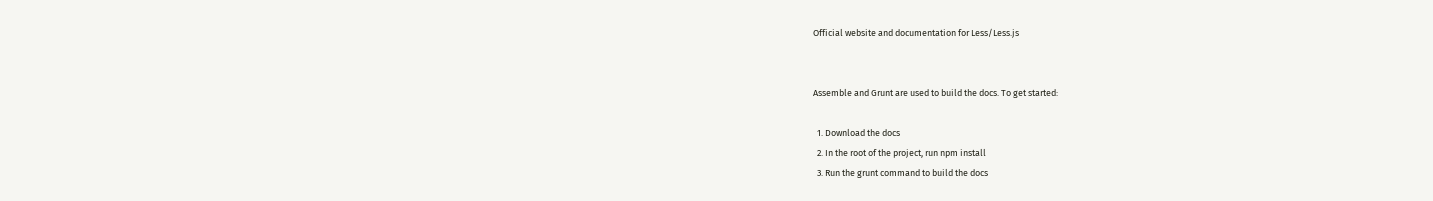Official website and documentation for Less/Less.js


Assemble and Grunt are used to build the docs. To get started:

  1. Download the docs
  2. In the root of the project, run npm install
  3. Run the grunt command to build the docs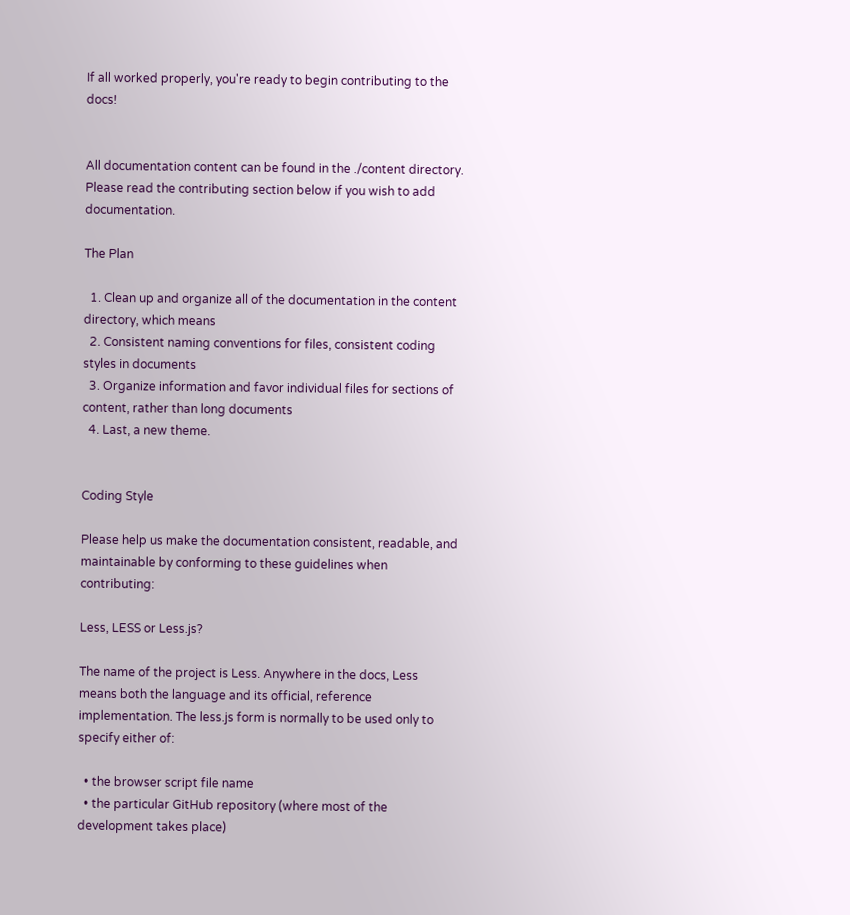If all worked properly, you're ready to begin contributing to the docs!


All documentation content can be found in the ./content directory. Please read the contributing section below if you wish to add documentation.

The Plan

  1. Clean up and organize all of the documentation in the content directory, which means
  2. Consistent naming conventions for files, consistent coding styles in documents
  3. Organize information and favor individual files for sections of content, rather than long documents
  4. Last, a new theme.


Coding Style

Please help us make the documentation consistent, readable, and maintainable by conforming to these guidelines when contributing:

Less, LESS or Less.js?

The name of the project is Less. Anywhere in the docs, Less means both the language and its official, reference implementation. The less.js form is normally to be used only to specify either of:

  • the browser script file name
  • the particular GitHub repository (where most of the development takes place)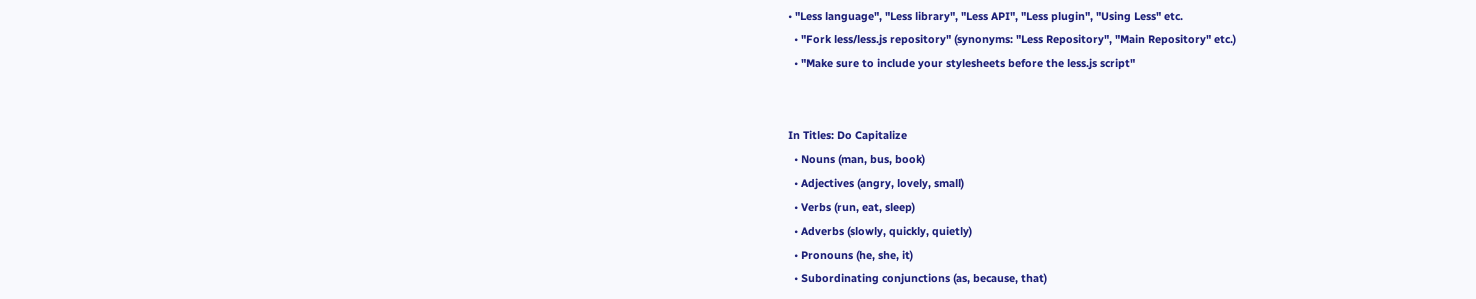• "Less language", "Less library", "Less API", "Less plugin", "Using Less" etc.
  • "Fork less/less.js repository" (synonyms: "Less Repository", "Main Repository" etc.)
  • "Make sure to include your stylesheets before the less.js script"


In Titles: Do Capitalize
  • Nouns (man, bus, book)
  • Adjectives (angry, lovely, small)
  • Verbs (run, eat, sleep)
  • Adverbs (slowly, quickly, quietly)
  • Pronouns (he, she, it)
  • Subordinating conjunctions (as, because, that)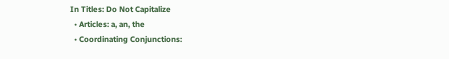In Titles: Do Not Capitalize
  • Articles: a, an, the
  • Coordinating Conjunctions: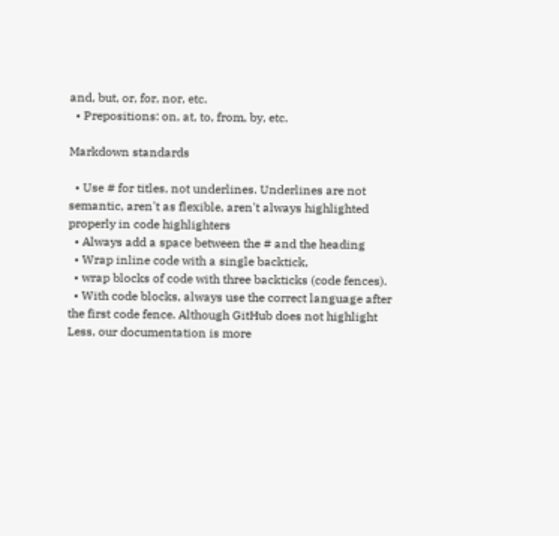and, but, or, for, nor, etc.
  • Prepositions: on, at, to, from, by, etc.

Markdown standards

  • Use # for titles, not underlines. Underlines are not semantic, aren't as flexible, aren't always highlighted properly in code highlighters
  • Always add a space between the # and the heading
  • Wrap inline code with a single backtick,
  • wrap blocks of code with three backticks (code fences).
  • With code blocks, always use the correct language after the first code fence. Although GitHub does not highlight Less, our documentation is more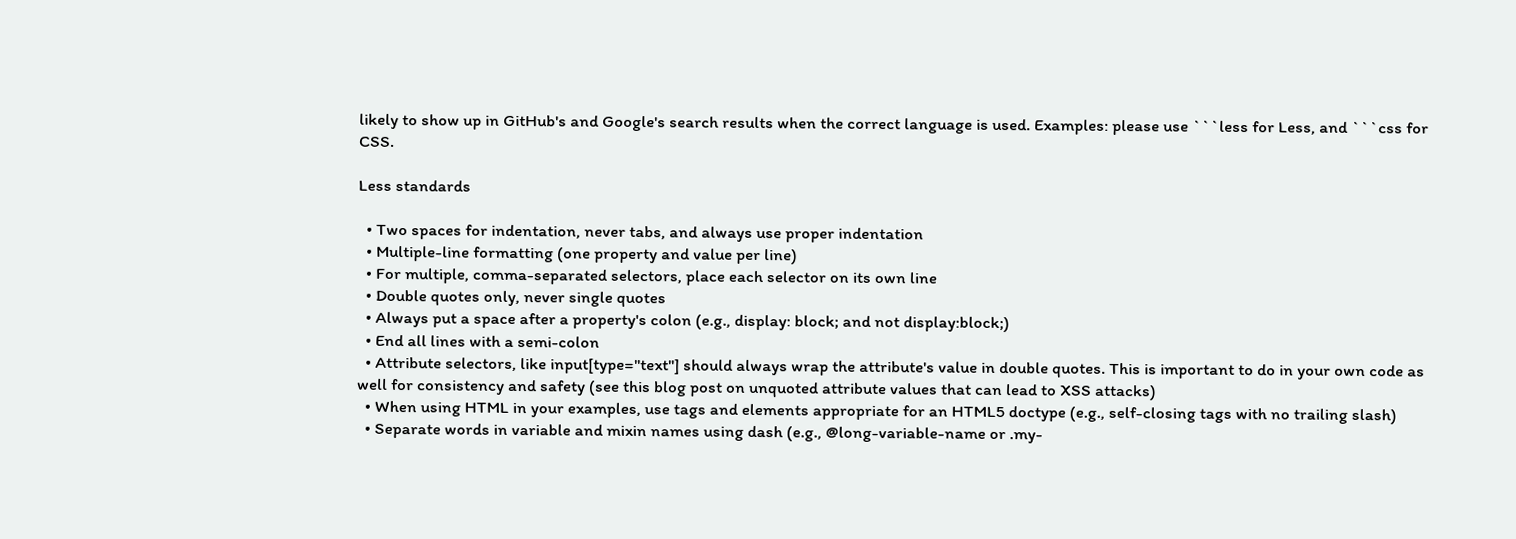likely to show up in GitHub's and Google's search results when the correct language is used. Examples: please use ```less for Less, and ```css for CSS.

Less standards

  • Two spaces for indentation, never tabs, and always use proper indentation
  • Multiple-line formatting (one property and value per line)
  • For multiple, comma-separated selectors, place each selector on its own line
  • Double quotes only, never single quotes
  • Always put a space after a property's colon (e.g., display: block; and not display:block;)
  • End all lines with a semi-colon
  • Attribute selectors, like input[type="text"] should always wrap the attribute's value in double quotes. This is important to do in your own code as well for consistency and safety (see this blog post on unquoted attribute values that can lead to XSS attacks)
  • When using HTML in your examples, use tags and elements appropriate for an HTML5 doctype (e.g., self-closing tags with no trailing slash)
  • Separate words in variable and mixin names using dash (e.g., @long-variable-name or .my-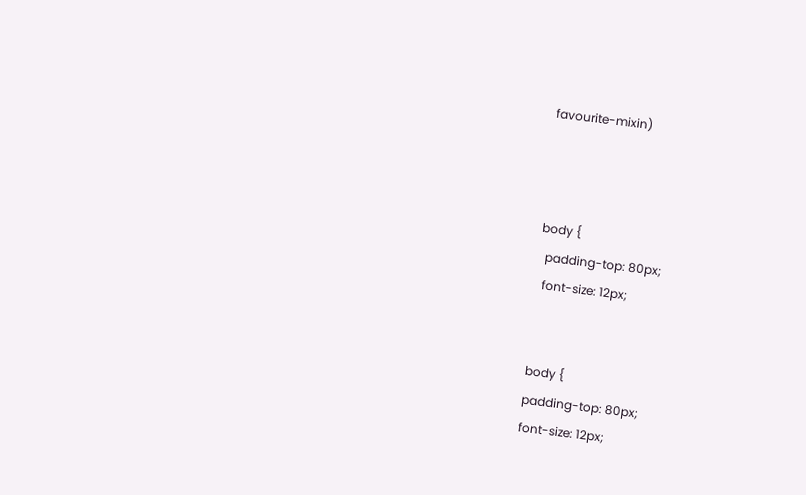favourite-mixin)



body {
  padding-top: 80px;
  font-size: 12px;


body {
padding-top: 80px;
font-size: 12px;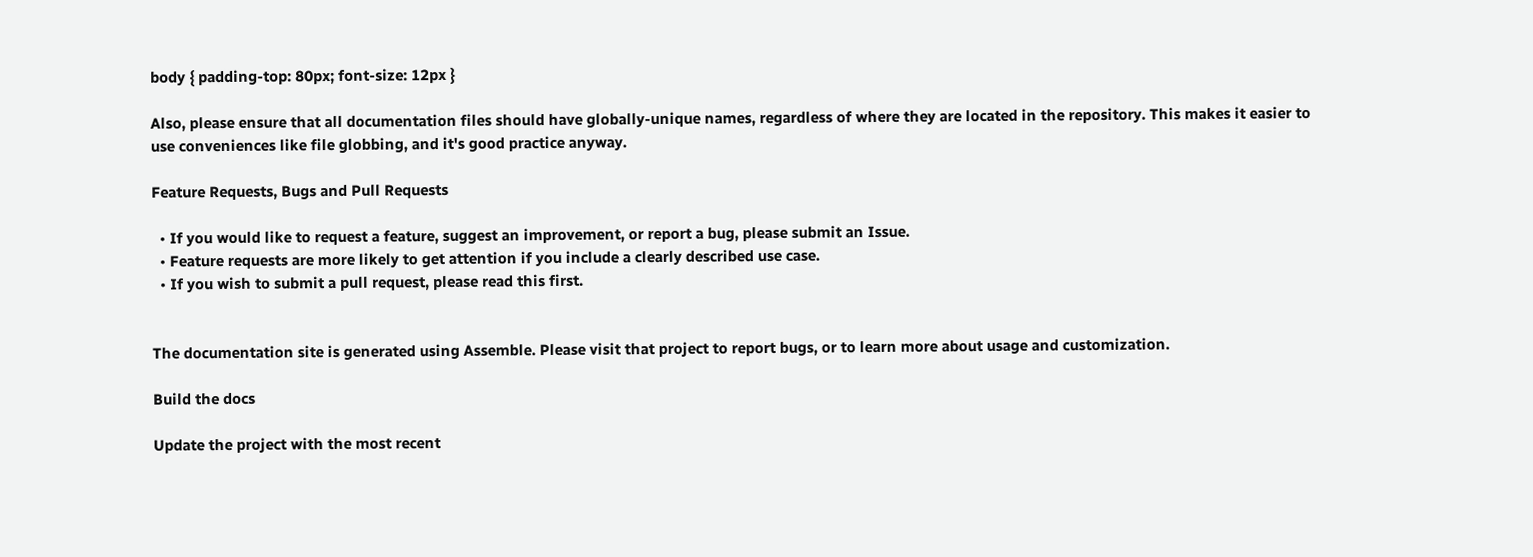body { padding-top: 80px; font-size: 12px }

Also, please ensure that all documentation files should have globally-unique names, regardless of where they are located in the repository. This makes it easier to use conveniences like file globbing, and it's good practice anyway.

Feature Requests, Bugs and Pull Requests

  • If you would like to request a feature, suggest an improvement, or report a bug, please submit an Issue.
  • Feature requests are more likely to get attention if you include a clearly described use case.
  • If you wish to submit a pull request, please read this first.


The documentation site is generated using Assemble. Please visit that project to report bugs, or to learn more about usage and customization.

Build the docs

Update the project with the most recent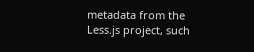metadata from the Less.js project, such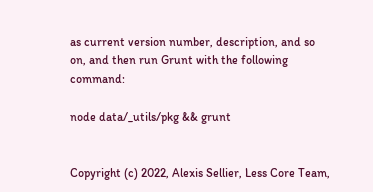as current version number, description, and so on, and then run Grunt with the following command:

node data/_utils/pkg && grunt


Copyright (c) 2022, Alexis Sellier, Less Core Team,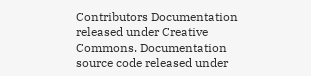Contributors Documentation released under Creative Commons. Documentation source code released under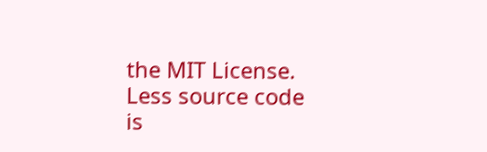the MIT License. Less source code is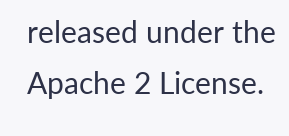released under the Apache 2 License.